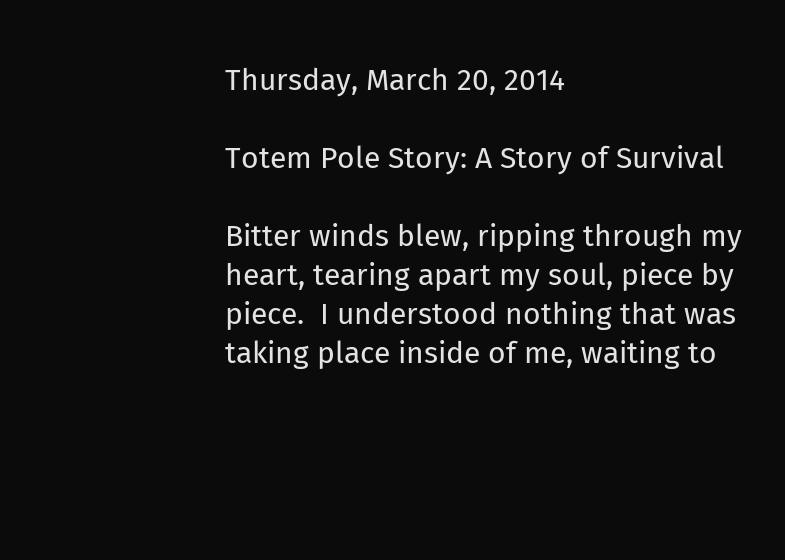Thursday, March 20, 2014

Totem Pole Story: A Story of Survival

Bitter winds blew, ripping through my heart, tearing apart my soul, piece by piece.  I understood nothing that was taking place inside of me, waiting to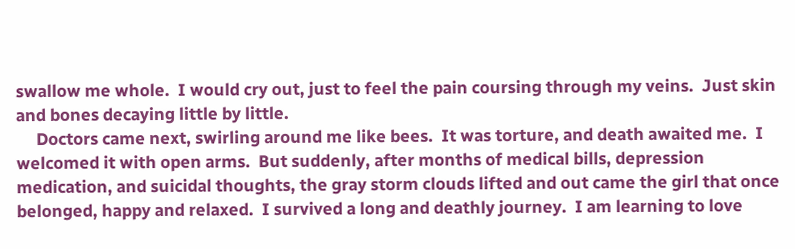swallow me whole.  I would cry out, just to feel the pain coursing through my veins.  Just skin and bones decaying little by little.
     Doctors came next, swirling around me like bees.  It was torture, and death awaited me.  I welcomed it with open arms.  But suddenly, after months of medical bills, depression medication, and suicidal thoughts, the gray storm clouds lifted and out came the girl that once belonged, happy and relaxed.  I survived a long and deathly journey.  I am learning to love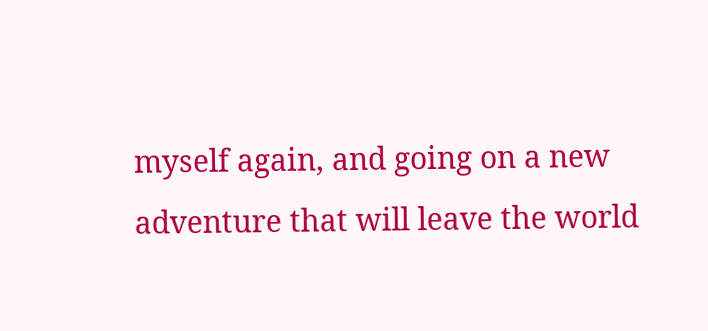myself again, and going on a new adventure that will leave the world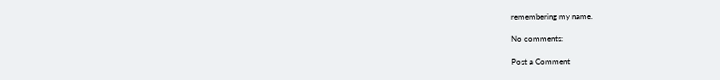remembering my name.

No comments:

Post a Comment